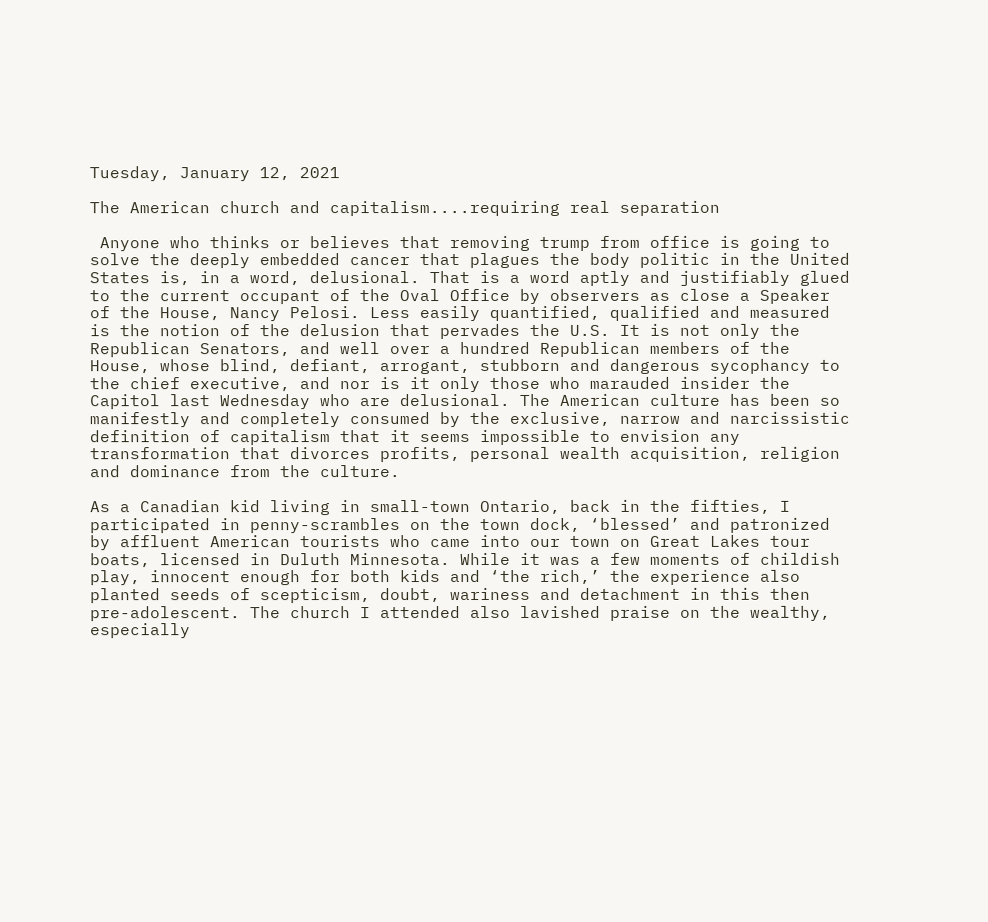Tuesday, January 12, 2021

The American church and capitalism....requiring real separation

 Anyone who thinks or believes that removing trump from office is going to solve the deeply embedded cancer that plagues the body politic in the United States is, in a word, delusional. That is a word aptly and justifiably glued to the current occupant of the Oval Office by observers as close a Speaker of the House, Nancy Pelosi. Less easily quantified, qualified and measured is the notion of the delusion that pervades the U.S. It is not only the Republican Senators, and well over a hundred Republican members of the House, whose blind, defiant, arrogant, stubborn and dangerous sycophancy to the chief executive, and nor is it only those who marauded insider the Capitol last Wednesday who are delusional. The American culture has been so manifestly and completely consumed by the exclusive, narrow and narcissistic definition of capitalism that it seems impossible to envision any transformation that divorces profits, personal wealth acquisition, religion and dominance from the culture.

As a Canadian kid living in small-town Ontario, back in the fifties, I participated in penny-scrambles on the town dock, ‘blessed’ and patronized by affluent American tourists who came into our town on Great Lakes tour boats, licensed in Duluth Minnesota. While it was a few moments of childish play, innocent enough for both kids and ‘the rich,’ the experience also planted seeds of scepticism, doubt, wariness and detachment in this then pre-adolescent. The church I attended also lavished praise on the wealthy, especially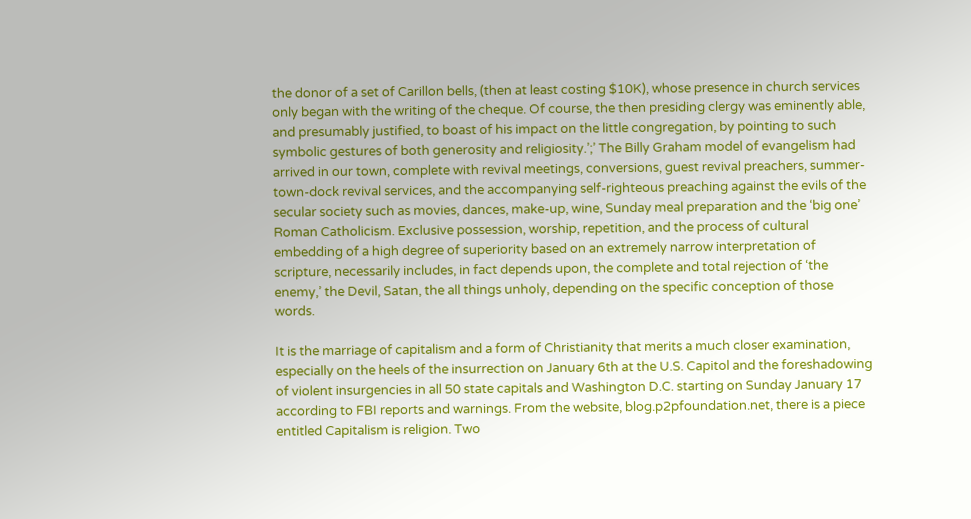the donor of a set of Carillon bells, (then at least costing $10K), whose presence in church services only began with the writing of the cheque. Of course, the then presiding clergy was eminently able, and presumably justified, to boast of his impact on the little congregation, by pointing to such symbolic gestures of both generosity and religiosity.’;’ The Billy Graham model of evangelism had arrived in our town, complete with revival meetings, conversions, guest revival preachers, summer-town-dock revival services, and the accompanying self-righteous preaching against the evils of the secular society such as movies, dances, make-up, wine, Sunday meal preparation and the ‘big one’ Roman Catholicism. Exclusive possession, worship, repetition, and the process of cultural embedding of a high degree of superiority based on an extremely narrow interpretation of scripture, necessarily includes, in fact depends upon, the complete and total rejection of ‘the enemy,’ the Devil, Satan, the all things unholy, depending on the specific conception of those words.

It is the marriage of capitalism and a form of Christianity that merits a much closer examination, especially on the heels of the insurrection on January 6th at the U.S. Capitol and the foreshadowing of violent insurgencies in all 50 state capitals and Washington D.C. starting on Sunday January 17 according to FBI reports and warnings. From the website, blog.p2pfoundation.net, there is a piece entitled Capitalism is religion. Two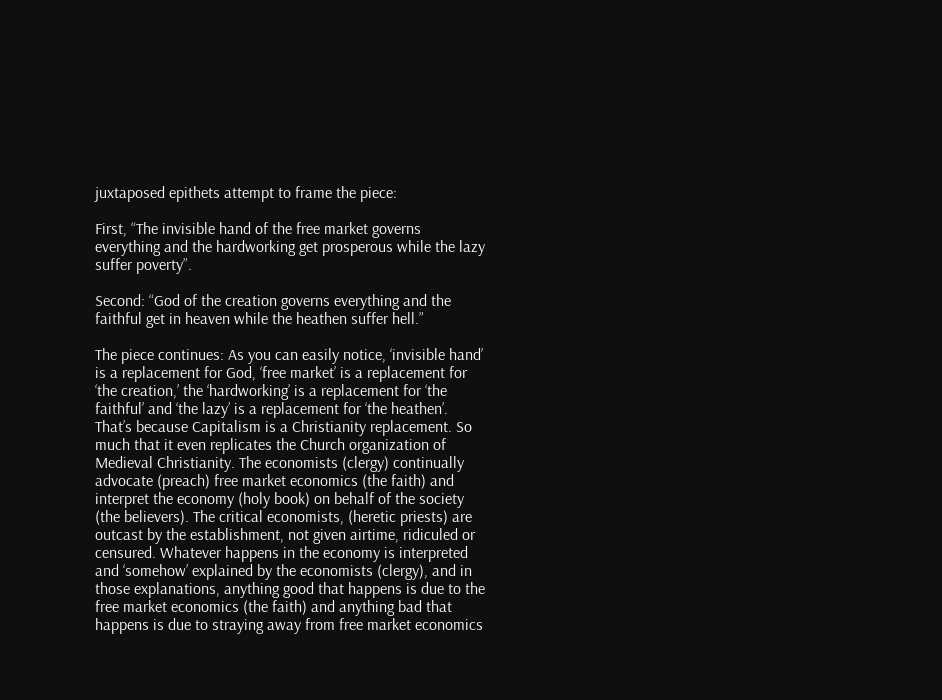juxtaposed epithets attempt to frame the piece:

First, “The invisible hand of the free market governs everything and the hardworking get prosperous while the lazy suffer poverty”.

Second: “God of the creation governs everything and the faithful get in heaven while the heathen suffer hell.”

The piece continues: As you can easily notice, ‘invisible hand’ is a replacement for God, ‘free market’ is a replacement for ‘the creation,’ the ‘hardworking’ is a replacement for ‘the faithful’ and ‘the lazy’ is a replacement for ‘the heathen’. That’s because Capitalism is a Christianity replacement. So much that it even replicates the Church organization of Medieval Christianity. The economists (clergy) continually advocate (preach) free market economics (the faith) and interpret the economy (holy book) on behalf of the society (the believers). The critical economists, (heretic priests) are outcast by the establishment, not given airtime, ridiculed or censured. Whatever happens in the economy is interpreted and ‘somehow’ explained by the economists (clergy), and in those explanations, anything good that happens is due to the free market economics (the faith) and anything bad that happens is due to straying away from free market economics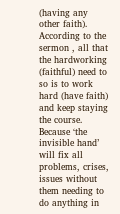(having any other faith). According to the sermon , all that the hardworking (faithful) need to so is to work hard (have faith) and keep staying the course. Because ‘the invisible hand’ will fix all problems, crises, issues without them needing to do anything in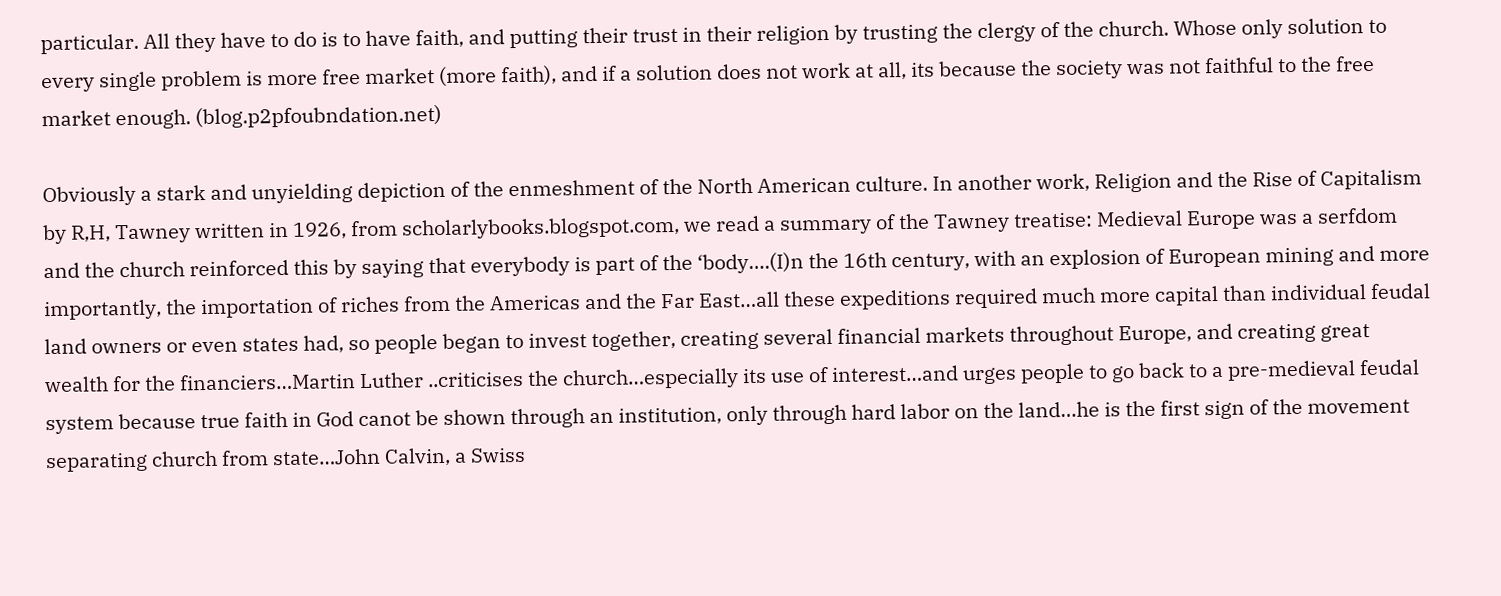particular. All they have to do is to have faith, and putting their trust in their religion by trusting the clergy of the church. Whose only solution to every single problem is more free market (more faith), and if a solution does not work at all, its because the society was not faithful to the free market enough. (blog.p2pfoubndation.net)

Obviously a stark and unyielding depiction of the enmeshment of the North American culture. In another work, Religion and the Rise of Capitalism by R,H, Tawney written in 1926, from scholarlybooks.blogspot.com, we read a summary of the Tawney treatise: Medieval Europe was a serfdom and the church reinforced this by saying that everybody is part of the ‘body….(I)n the 16th century, with an explosion of European mining and more importantly, the importation of riches from the Americas and the Far East…all these expeditions required much more capital than individual feudal land owners or even states had, so people began to invest together, creating several financial markets throughout Europe, and creating great wealth for the financiers…Martin Luther ..criticises the church…especially its use of interest…and urges people to go back to a pre-medieval feudal system because true faith in God canot be shown through an institution, only through hard labor on the land…he is the first sign of the movement separating church from state…John Calvin, a Swiss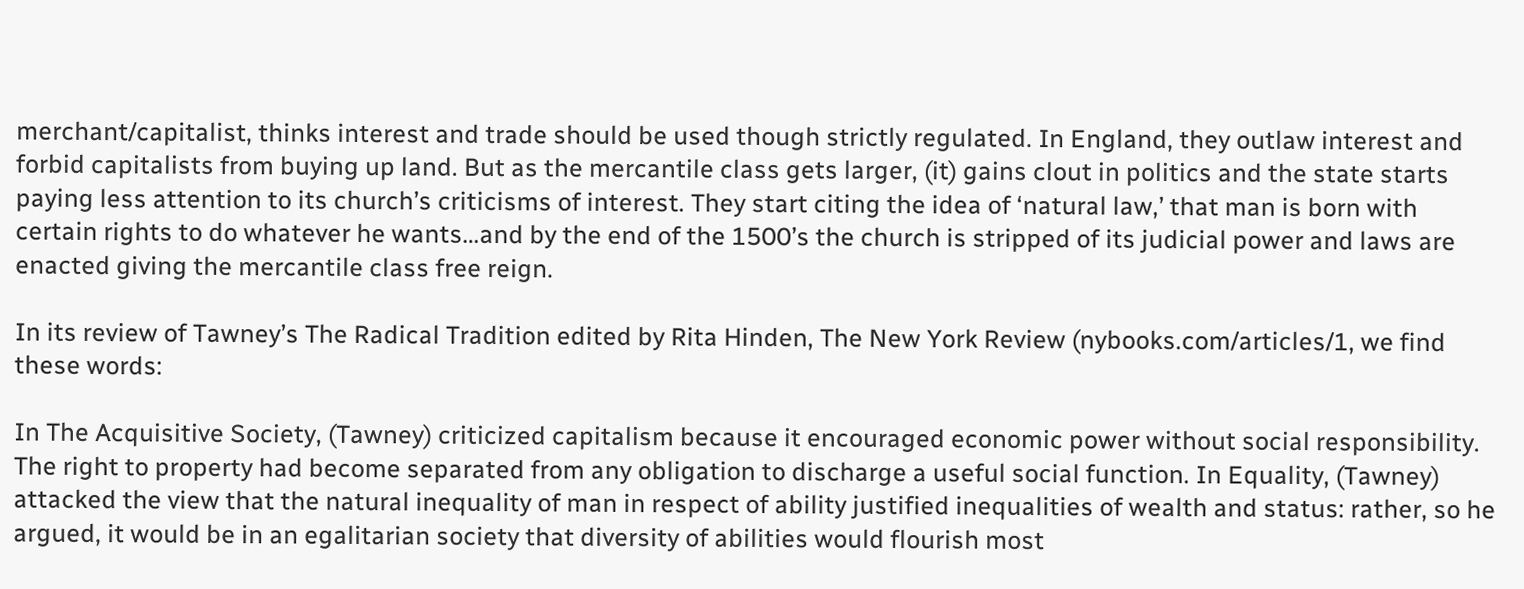merchant/capitalist, thinks interest and trade should be used though strictly regulated. In England, they outlaw interest and forbid capitalists from buying up land. But as the mercantile class gets larger, (it) gains clout in politics and the state starts paying less attention to its church’s criticisms of interest. They start citing the idea of ‘natural law,’ that man is born with certain rights to do whatever he wants…and by the end of the 1500’s the church is stripped of its judicial power and laws are enacted giving the mercantile class free reign.

In its review of Tawney’s The Radical Tradition edited by Rita Hinden, The New York Review (nybooks.com/articles/1, we find these words:

In The Acquisitive Society, (Tawney) criticized capitalism because it encouraged economic power without social responsibility. The right to property had become separated from any obligation to discharge a useful social function. In Equality, (Tawney) attacked the view that the natural inequality of man in respect of ability justified inequalities of wealth and status: rather, so he argued, it would be in an egalitarian society that diversity of abilities would flourish most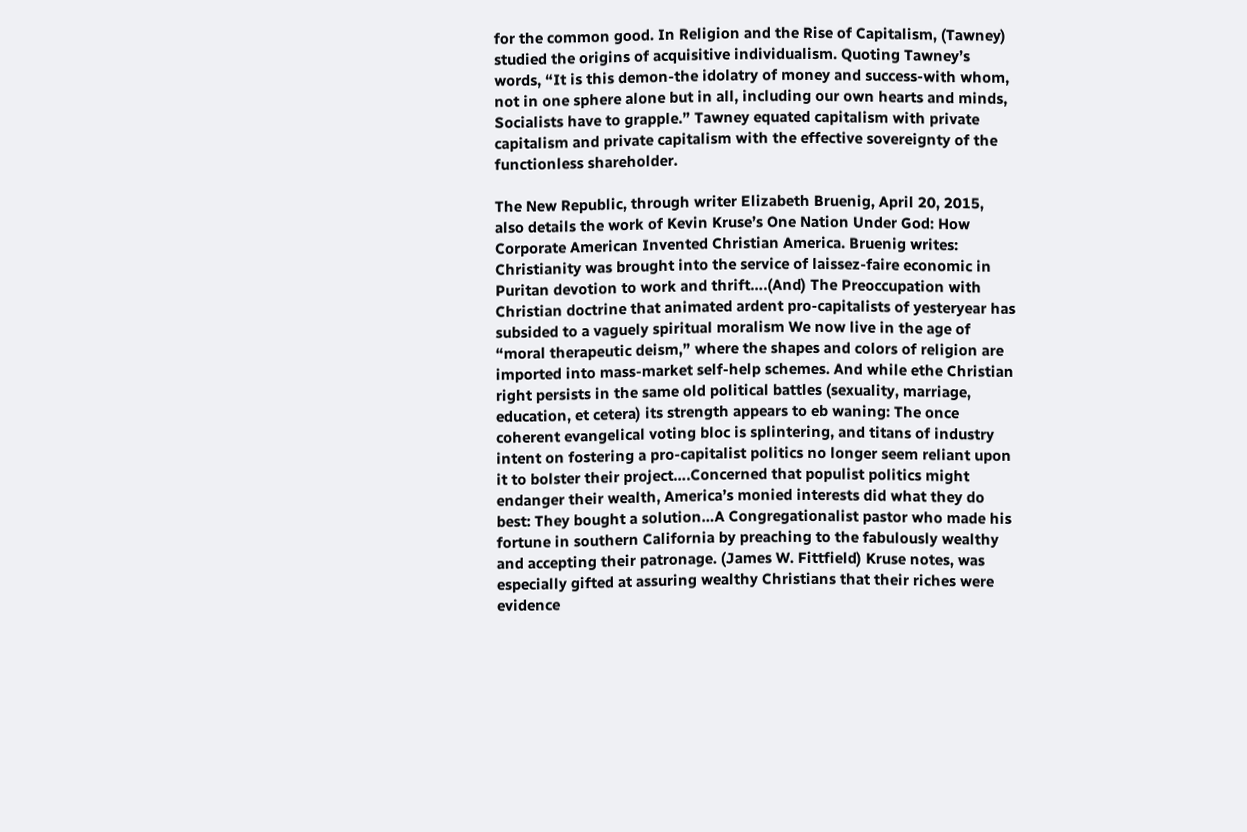for the common good. In Religion and the Rise of Capitalism, (Tawney) studied the origins of acquisitive individualism. Quoting Tawney’s words, “It is this demon-the idolatry of money and success-with whom, not in one sphere alone but in all, including our own hearts and minds, Socialists have to grapple.” Tawney equated capitalism with private capitalism and private capitalism with the effective sovereignty of the functionless shareholder.

The New Republic, through writer Elizabeth Bruenig, April 20, 2015, also details the work of Kevin Kruse’s One Nation Under God: How Corporate American Invented Christian America. Bruenig writes: Christianity was brought into the service of laissez-faire economic in Puritan devotion to work and thrift….(And) The Preoccupation with Christian doctrine that animated ardent pro-capitalists of yesteryear has subsided to a vaguely spiritual moralism We now live in the age of “moral therapeutic deism,” where the shapes and colors of religion are imported into mass-market self-help schemes. And while ethe Christian right persists in the same old political battles (sexuality, marriage, education, et cetera) its strength appears to eb waning: The once coherent evangelical voting bloc is splintering, and titans of industry intent on fostering a pro-capitalist politics no longer seem reliant upon it to bolster their project….Concerned that populist politics might endanger their wealth, America’s monied interests did what they do best: They bought a solution…A Congregationalist pastor who made his fortune in southern California by preaching to the fabulously wealthy and accepting their patronage. (James W. Fittfield) Kruse notes, was especially gifted at assuring wealthy Christians that their riches were evidence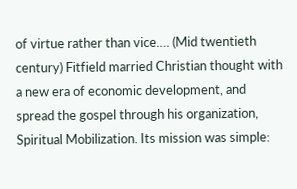of virtue rather than vice…. (Mid twentieth century) Fitfield married Christian thought with a new era of economic development, and spread the gospel through his organization, Spiritual Mobilization. Its mission was simple: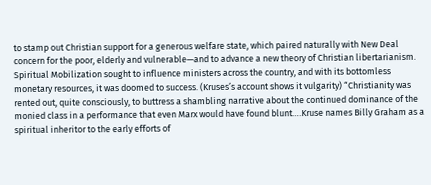to stamp out Christian support for a generous welfare state, which paired naturally with New Deal concern for the poor, elderly and vulnerable—and to advance a new theory of Christian libertarianism. Spiritual Mobilization sought to influence ministers across the country, and with its bottomless monetary resources, it was doomed to success. (Kruses’s account shows it vulgarity) “Christianity was rented out, quite consciously, to buttress a shambling narrative about the continued dominance of the monied class in a performance that even Marx would have found blunt….Kruse names Billy Graham as a spiritual inheritor to the early efforts of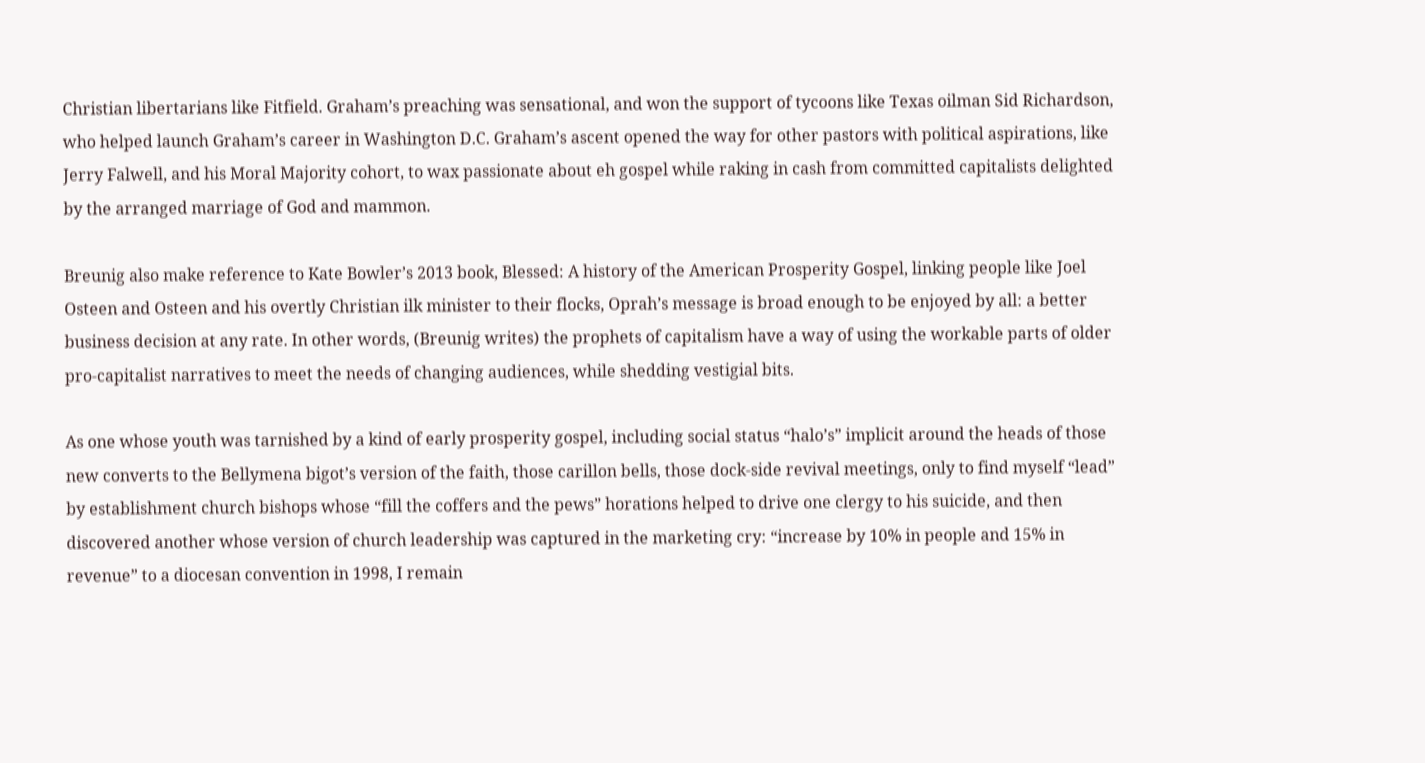Christian libertarians like Fitfield. Graham’s preaching was sensational, and won the support of tycoons like Texas oilman Sid Richardson, who helped launch Graham’s career in Washington D.C. Graham’s ascent opened the way for other pastors with political aspirations, like Jerry Falwell, and his Moral Majority cohort, to wax passionate about eh gospel while raking in cash from committed capitalists delighted by the arranged marriage of God and mammon.

Breunig also make reference to Kate Bowler’s 2013 book, Blessed: A history of the American Prosperity Gospel, linking people like Joel Osteen and Osteen and his overtly Christian ilk minister to their flocks, Oprah’s message is broad enough to be enjoyed by all: a better business decision at any rate. In other words, (Breunig writes) the prophets of capitalism have a way of using the workable parts of older pro-capitalist narratives to meet the needs of changing audiences, while shedding vestigial bits.

As one whose youth was tarnished by a kind of early prosperity gospel, including social status “halo’s” implicit around the heads of those new converts to the Bellymena bigot’s version of the faith, those carillon bells, those dock-side revival meetings, only to find myself “lead” by establishment church bishops whose “fill the coffers and the pews” horations helped to drive one clergy to his suicide, and then discovered another whose version of church leadership was captured in the marketing cry: “increase by 10% in people and 15% in revenue” to a diocesan convention in 1998, I remain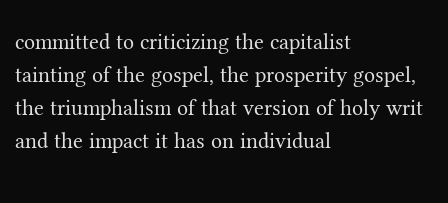committed to criticizing the capitalist tainting of the gospel, the prosperity gospel, the triumphalism of that version of holy writ and the impact it has on individual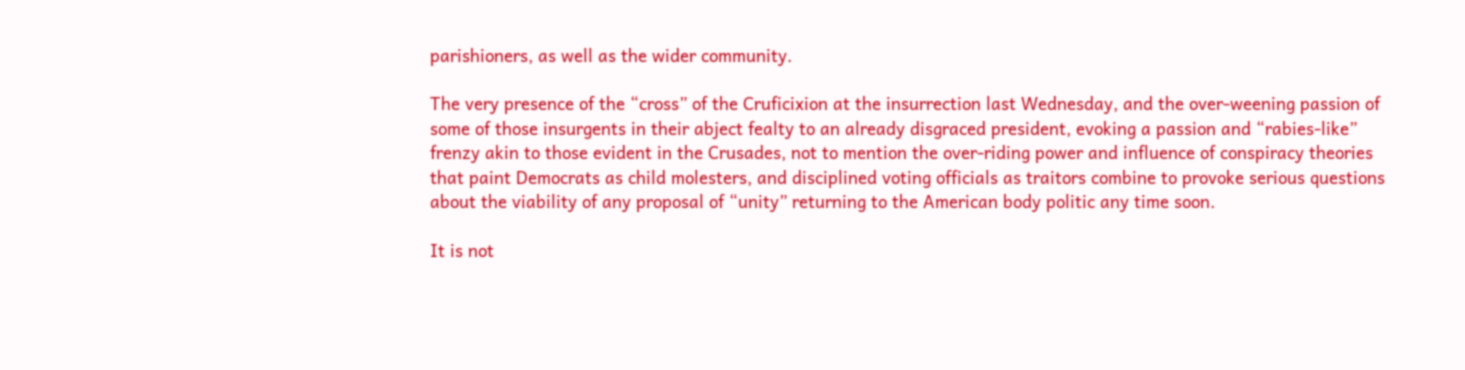parishioners, as well as the wider community.

The very presence of the “cross” of the Cruficixion at the insurrection last Wednesday, and the over-weening passion of some of those insurgents in their abject fealty to an already disgraced president, evoking a passion and “rabies-like” frenzy akin to those evident in the Crusades, not to mention the over-riding power and influence of conspiracy theories that paint Democrats as child molesters, and disciplined voting officials as traitors combine to provoke serious questions about the viability of any proposal of “unity” returning to the American body politic any time soon.

It is not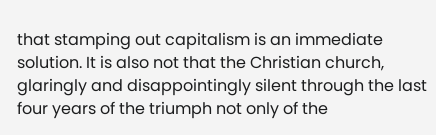that stamping out capitalism is an immediate solution. It is also not that the Christian church, glaringly and disappointingly silent through the last four years of the triumph not only of the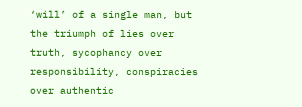‘will’ of a single man, but the triumph of lies over truth, sycophancy over responsibility, conspiracies over authentic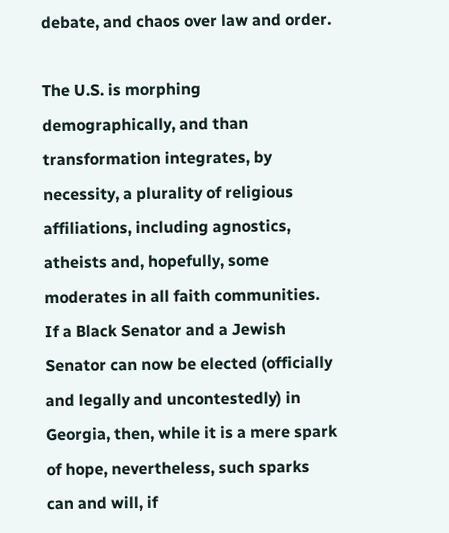debate, and chaos over law and order.

The U.S. is morphing demographically, and than transformation integrates, by necessity, a plurality of religious affiliations, including agnostics, atheists and, hopefully, some moderates in all faith communities. If a Black Senator and a Jewish Senator can now be elected (officially and legally and uncontestedly) in Georgia, then, while it is a mere spark of hope, nevertheless, such sparks can and will, if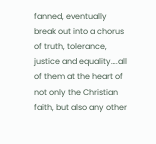fanned, eventually break out into a chorus of truth, tolerance, justice and equality….all of them at the heart of not only the Christian faith, but also any other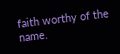faith worthy of the name.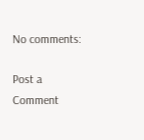No comments:

Post a Comment